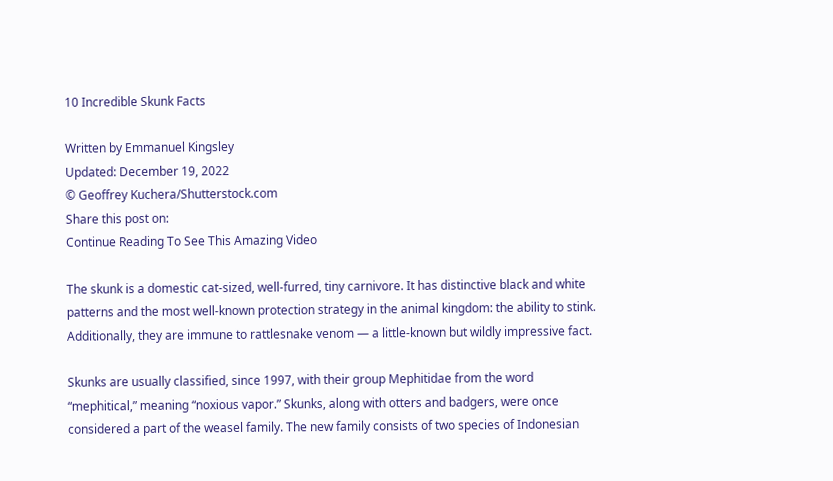10 Incredible Skunk Facts

Written by Emmanuel Kingsley
Updated: December 19, 2022
© Geoffrey Kuchera/Shutterstock.com
Share this post on:
Continue Reading To See This Amazing Video

The skunk is a domestic cat-sized, well-furred, tiny carnivore. It has distinctive black and white patterns and the most well-known protection strategy in the animal kingdom: the ability to stink. Additionally, they are immune to rattlesnake venom — a little-known but wildly impressive fact.

Skunks are usually classified, since 1997, with their group Mephitidae from the word “mephitical,” meaning “noxious vapor.” Skunks, along with otters and badgers, were once considered a part of the weasel family. The new family consists of two species of Indonesian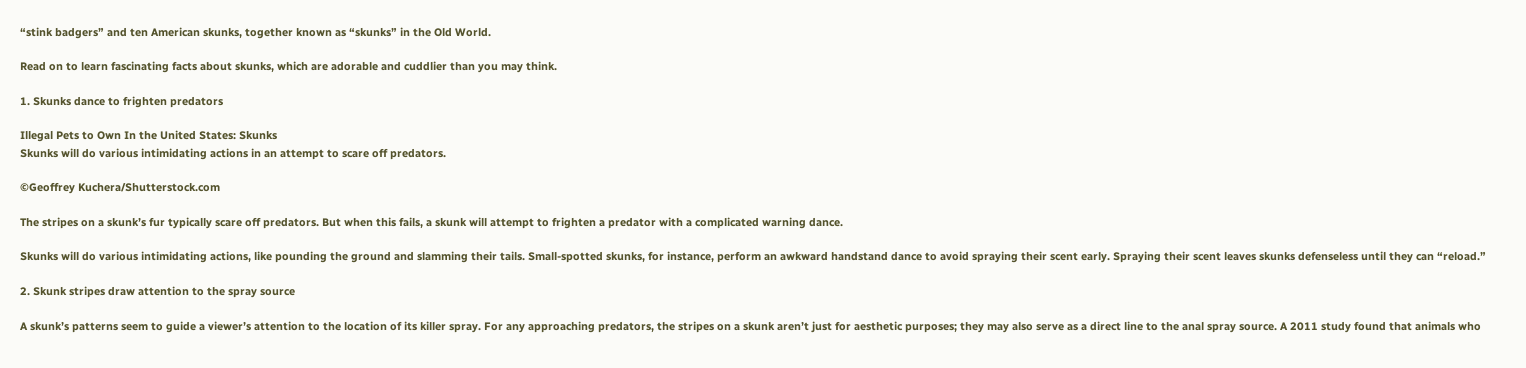“stink badgers” and ten American skunks, together known as “skunks” in the Old World.

Read on to learn fascinating facts about skunks, which are adorable and cuddlier than you may think.

1. Skunks dance to frighten predators

Illegal Pets to Own In the United States: Skunks
Skunks will do various intimidating actions in an attempt to scare off predators.

©Geoffrey Kuchera/Shutterstock.com

The stripes on a skunk’s fur typically scare off predators. But when this fails, a skunk will attempt to frighten a predator with a complicated warning dance.

Skunks will do various intimidating actions, like pounding the ground and slamming their tails. Small-spotted skunks, for instance, perform an awkward handstand dance to avoid spraying their scent early. Spraying their scent leaves skunks defenseless until they can “reload.”

2. Skunk stripes draw attention to the spray source

A skunk’s patterns seem to guide a viewer’s attention to the location of its killer spray. For any approaching predators, the stripes on a skunk aren’t just for aesthetic purposes; they may also serve as a direct line to the anal spray source. A 2011 study found that animals who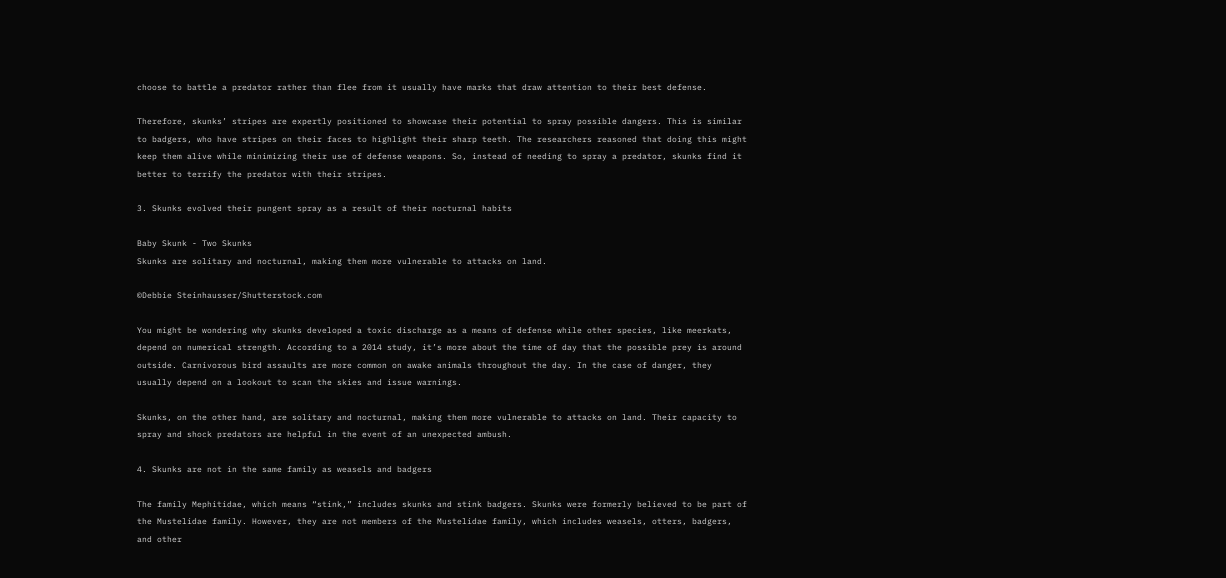choose to battle a predator rather than flee from it usually have marks that draw attention to their best defense.

Therefore, skunks’ stripes are expertly positioned to showcase their potential to spray possible dangers. This is similar to badgers, who have stripes on their faces to highlight their sharp teeth. The researchers reasoned that doing this might keep them alive while minimizing their use of defense weapons. So, instead of needing to spray a predator, skunks find it better to terrify the predator with their stripes.

3. Skunks evolved their pungent spray as a result of their nocturnal habits

Baby Skunk - Two Skunks
Skunks are solitary and nocturnal, making them more vulnerable to attacks on land.

©Debbie Steinhausser/Shutterstock.com

You might be wondering why skunks developed a toxic discharge as a means of defense while other species, like meerkats, depend on numerical strength. According to a 2014 study, it’s more about the time of day that the possible prey is around outside. Carnivorous bird assaults are more common on awake animals throughout the day. In the case of danger, they usually depend on a lookout to scan the skies and issue warnings.

Skunks, on the other hand, are solitary and nocturnal, making them more vulnerable to attacks on land. Their capacity to spray and shock predators are helpful in the event of an unexpected ambush.

4. Skunks are not in the same family as weasels and badgers

The family Mephitidae, which means “stink,” includes skunks and stink badgers. Skunks were formerly believed to be part of the Mustelidae family. However, they are not members of the Mustelidae family, which includes weasels, otters, badgers, and other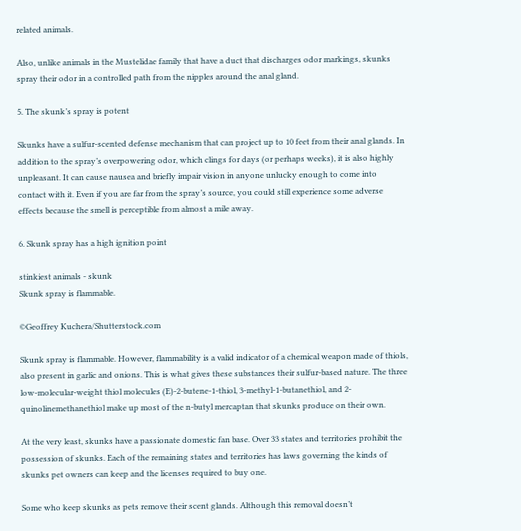related animals.

Also, unlike animals in the Mustelidae family that have a duct that discharges odor markings, skunks spray their odor in a controlled path from the nipples around the anal gland.

5. The skunk’s spray is potent

Skunks have a sulfur-scented defense mechanism that can project up to 10 feet from their anal glands. In addition to the spray’s overpowering odor, which clings for days (or perhaps weeks), it is also highly unpleasant. It can cause nausea and briefly impair vision in anyone unlucky enough to come into contact with it. Even if you are far from the spray’s source, you could still experience some adverse effects because the smell is perceptible from almost a mile away.

6. Skunk spray has a high ignition point

stinkiest animals - skunk
Skunk spray is flammable.

©Geoffrey Kuchera/Shutterstock.com

Skunk spray is flammable. However, flammability is a valid indicator of a chemical weapon made of thiols, also present in garlic and onions. This is what gives these substances their sulfur-based nature. The three low-molecular-weight thiol molecules (E)-2-butene-1-thiol, 3-methyl-1-butanethiol, and 2-quinolinemethanethiol make up most of the n-butyl mercaptan that skunks produce on their own.

At the very least, skunks have a passionate domestic fan base. Over 33 states and territories prohibit the possession of skunks. Each of the remaining states and territories has laws governing the kinds of skunks pet owners can keep and the licenses required to buy one.

Some who keep skunks as pets remove their scent glands. Although this removal doesn’t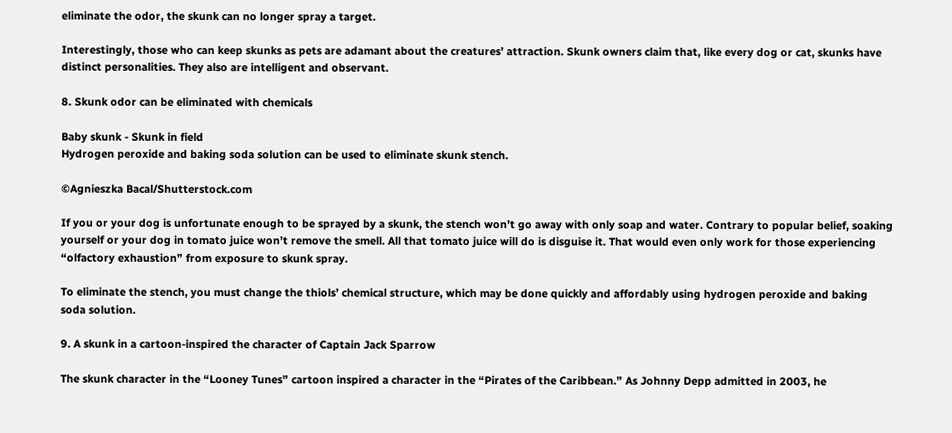eliminate the odor, the skunk can no longer spray a target.

Interestingly, those who can keep skunks as pets are adamant about the creatures’ attraction. Skunk owners claim that, like every dog or cat, skunks have distinct personalities. They also are intelligent and observant.

8. Skunk odor can be eliminated with chemicals

Baby skunk - Skunk in field
Hydrogen peroxide and baking soda solution can be used to eliminate skunk stench.

©Agnieszka Bacal/Shutterstock.com

If you or your dog is unfortunate enough to be sprayed by a skunk, the stench won’t go away with only soap and water. Contrary to popular belief, soaking yourself or your dog in tomato juice won’t remove the smell. All that tomato juice will do is disguise it. That would even only work for those experiencing “olfactory exhaustion” from exposure to skunk spray.

To eliminate the stench, you must change the thiols’ chemical structure, which may be done quickly and affordably using hydrogen peroxide and baking soda solution.

9. A skunk in a cartoon-inspired the character of Captain Jack Sparrow

The skunk character in the “Looney Tunes” cartoon inspired a character in the “Pirates of the Caribbean.” As Johnny Depp admitted in 2003, he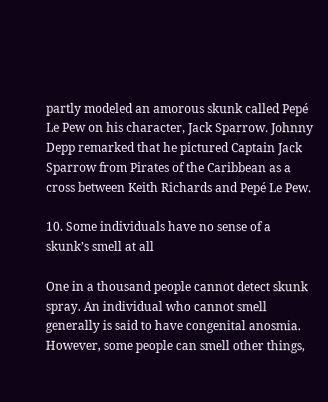partly modeled an amorous skunk called Pepé Le Pew on his character, Jack Sparrow. Johnny Depp remarked that he pictured Captain Jack Sparrow from Pirates of the Caribbean as a cross between Keith Richards and Pepé Le Pew.

10. Some individuals have no sense of a skunk’s smell at all

One in a thousand people cannot detect skunk spray. An individual who cannot smell generally is said to have congenital anosmia. However, some people can smell other things,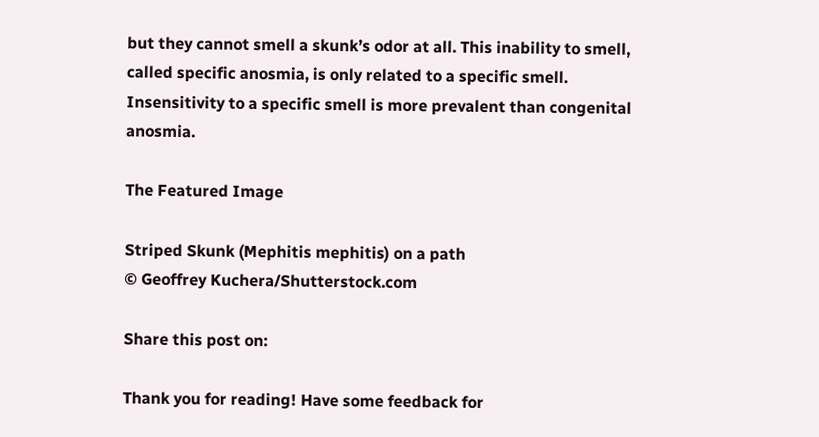but they cannot smell a skunk’s odor at all. This inability to smell, called specific anosmia, is only related to a specific smell. Insensitivity to a specific smell is more prevalent than congenital anosmia.

The Featured Image

Striped Skunk (Mephitis mephitis) on a path
© Geoffrey Kuchera/Shutterstock.com

Share this post on:

Thank you for reading! Have some feedback for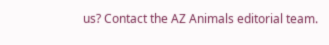us? Contact the AZ Animals editorial team.